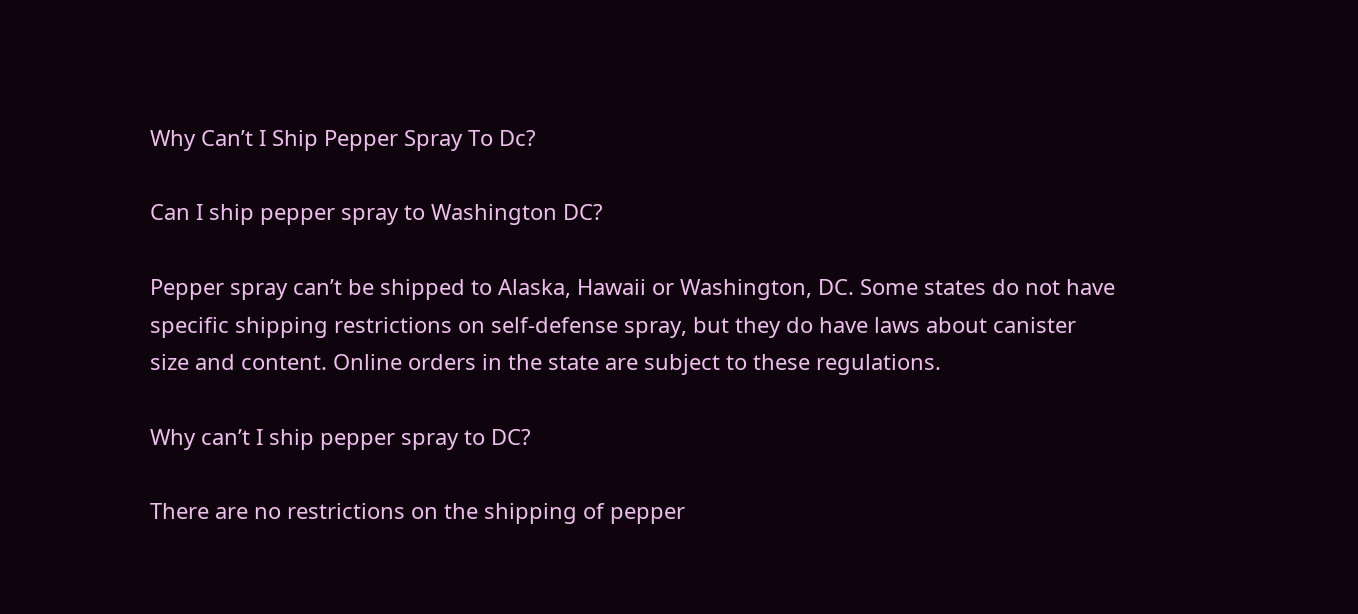Why Can’t I Ship Pepper Spray To Dc?

Can I ship pepper spray to Washington DC?

Pepper spray can’t be shipped to Alaska, Hawaii or Washington, DC. Some states do not have specific shipping restrictions on self-defense spray, but they do have laws about canister size and content. Online orders in the state are subject to these regulations.

Why can’t I ship pepper spray to DC?

There are no restrictions on the shipping of pepper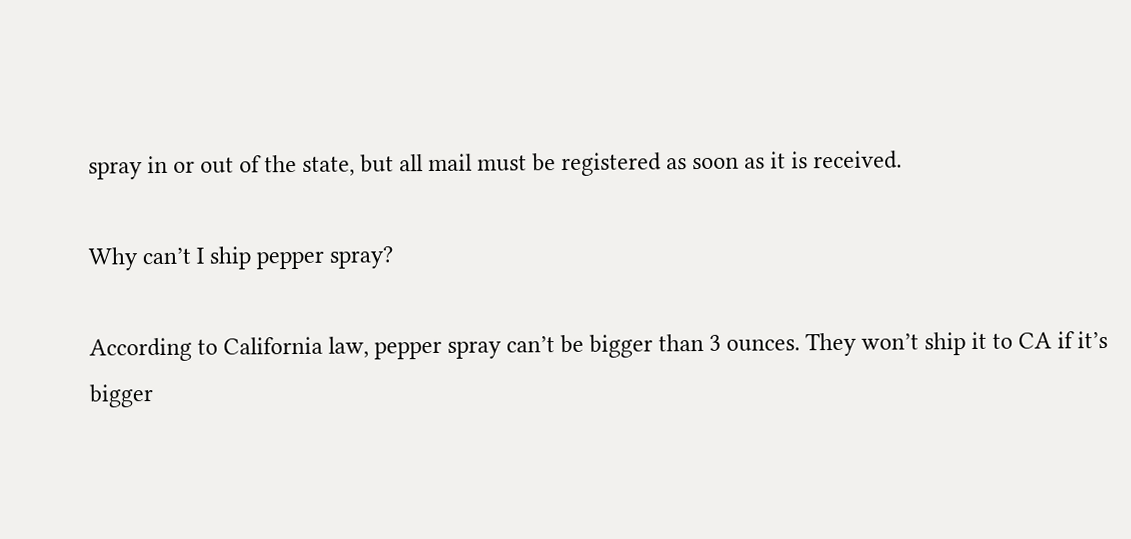spray in or out of the state, but all mail must be registered as soon as it is received.

Why can’t I ship pepper spray?

According to California law, pepper spray can’t be bigger than 3 ounces. They won’t ship it to CA if it’s bigger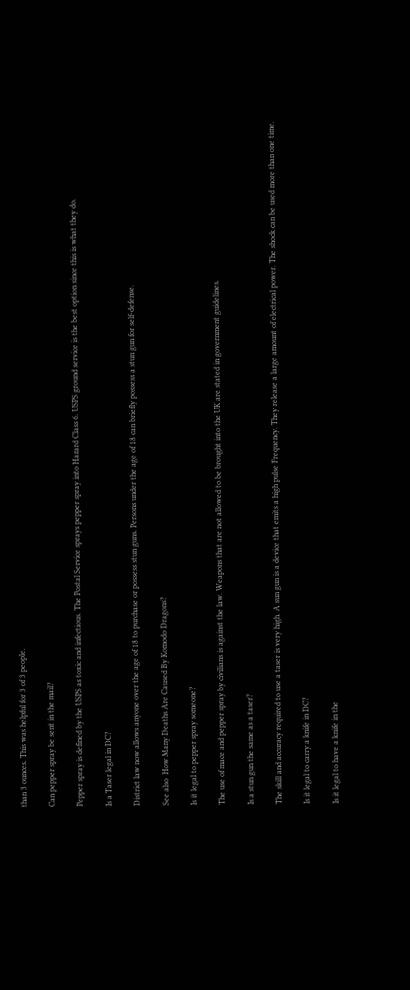than 3 ounces. This was helpful for 3 of 3 people.

Can pepper spray be sent in the mail?

Pepper spray is defined by the USPS as toxic and infectious. The Postal Service sprays pepper spray into Hazard Class 6. USPS ground service is the best option since this is what they do.

Is a Taser legal in DC?

District law now allows anyone over the age of 18 to purchase or possess stun guns. Persons under the age of 18 can briefly possess a stun gun for self-defense.

See also  How Many Deaths Are Caused By Komodo Dragons?

Is it legal to pepper spray someone?

The use of mace and pepper spray by civilians is against the law. Weapons that are not allowed to be brought into the UK are stated in government guidelines.

Is a stun gun the same as a taser?

The skill and accuracy required to use a taser is very high. A sun gun is a device that emits a high pulse Frequency. They release a large amount of electrical power. The shock can be used more than one time.

Is it legal to carry a knife in DC?

Is it legal to have a knife in the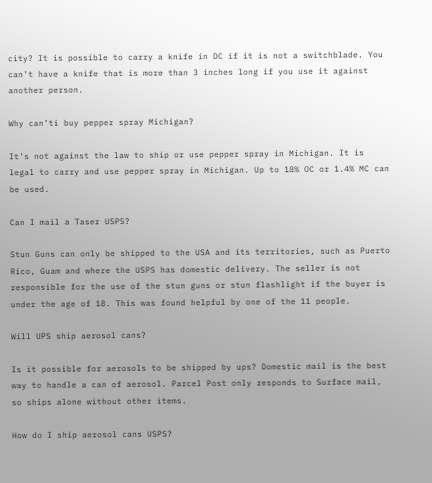city? It is possible to carry a knife in DC if it is not a switchblade. You can’t have a knife that is more than 3 inches long if you use it against another person.

Why can’ti buy pepper spray Michigan?

It’s not against the law to ship or use pepper spray in Michigan. It is legal to carry and use pepper spray in Michigan. Up to 18% OC or 1.4% MC can be used.

Can I mail a Taser USPS?

Stun Guns can only be shipped to the USA and its territories, such as Puerto Rico, Guam and where the USPS has domestic delivery. The seller is not responsible for the use of the stun guns or stun flashlight if the buyer is under the age of 18. This was found helpful by one of the 11 people.

Will UPS ship aerosol cans?

Is it possible for aerosols to be shipped by ups? Domestic mail is the best way to handle a can of aerosol. Parcel Post only responds to Surface mail, so ships alone without other items.

How do I ship aerosol cans USPS?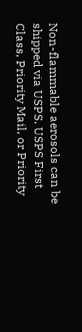Non-flammable aerosols can be shipped via USPS. USPS First Class, Priority Mail, or Priority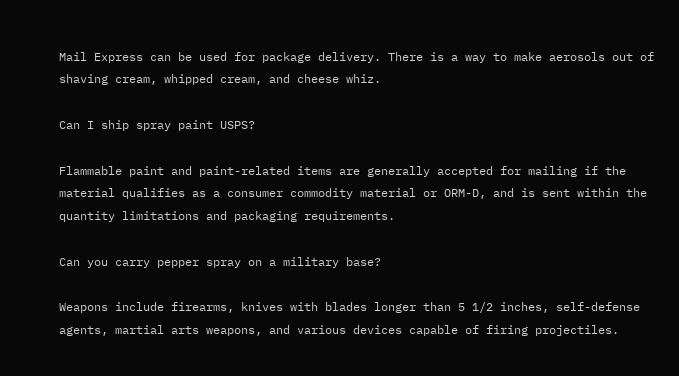Mail Express can be used for package delivery. There is a way to make aerosols out of shaving cream, whipped cream, and cheese whiz.

Can I ship spray paint USPS?

Flammable paint and paint-related items are generally accepted for mailing if the material qualifies as a consumer commodity material or ORM-D, and is sent within the quantity limitations and packaging requirements.

Can you carry pepper spray on a military base?

Weapons include firearms, knives with blades longer than 5 1/2 inches, self-defense agents, martial arts weapons, and various devices capable of firing projectiles.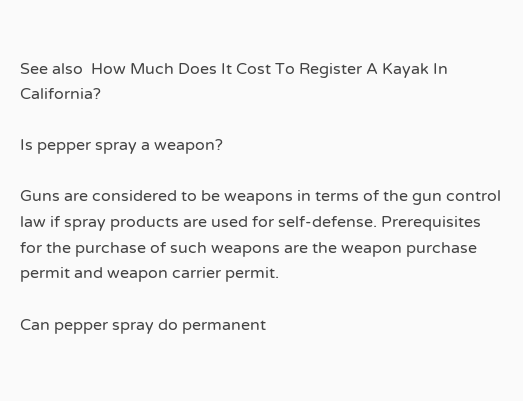See also  How Much Does It Cost To Register A Kayak In California?

Is pepper spray a weapon?

Guns are considered to be weapons in terms of the gun control law if spray products are used for self-defense. Prerequisites for the purchase of such weapons are the weapon purchase permit and weapon carrier permit.

Can pepper spray do permanent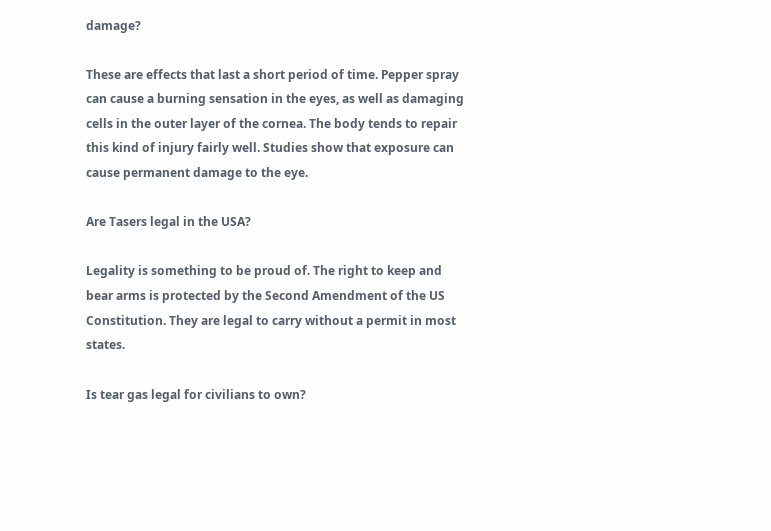damage?

These are effects that last a short period of time. Pepper spray can cause a burning sensation in the eyes, as well as damaging cells in the outer layer of the cornea. The body tends to repair this kind of injury fairly well. Studies show that exposure can cause permanent damage to the eye.

Are Tasers legal in the USA?

Legality is something to be proud of. The right to keep and bear arms is protected by the Second Amendment of the US Constitution. They are legal to carry without a permit in most states.

Is tear gas legal for civilians to own?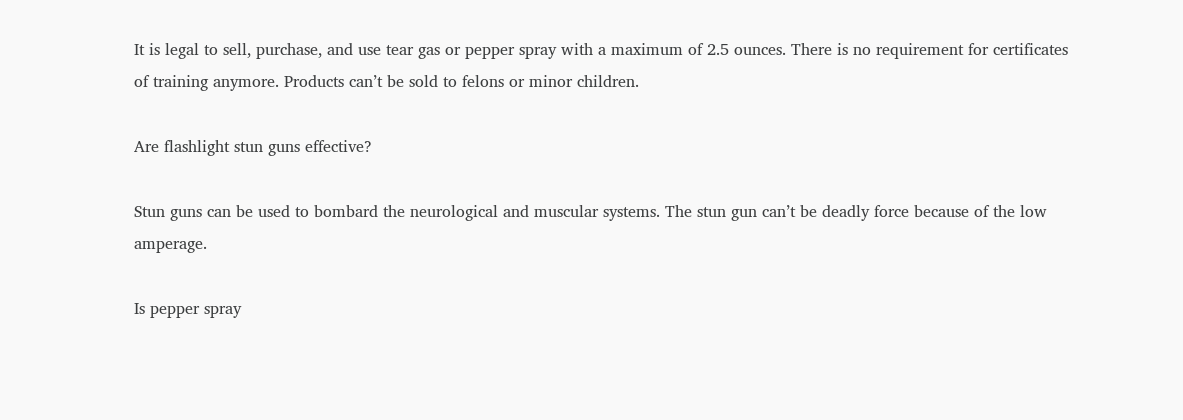It is legal to sell, purchase, and use tear gas or pepper spray with a maximum of 2.5 ounces. There is no requirement for certificates of training anymore. Products can’t be sold to felons or minor children.

Are flashlight stun guns effective?

Stun guns can be used to bombard the neurological and muscular systems. The stun gun can’t be deadly force because of the low amperage.

Is pepper spray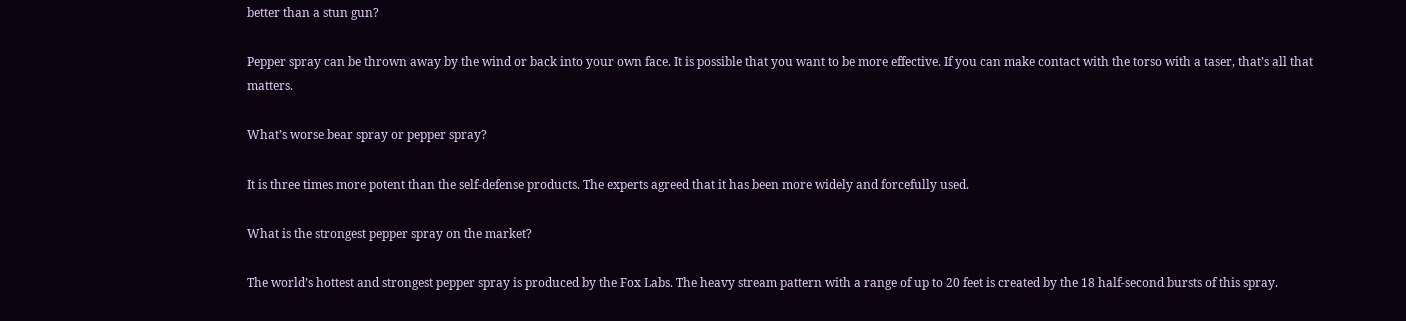better than a stun gun?

Pepper spray can be thrown away by the wind or back into your own face. It is possible that you want to be more effective. If you can make contact with the torso with a taser, that’s all that matters.

What’s worse bear spray or pepper spray?

It is three times more potent than the self-defense products. The experts agreed that it has been more widely and forcefully used.

What is the strongest pepper spray on the market?

The world’s hottest and strongest pepper spray is produced by the Fox Labs. The heavy stream pattern with a range of up to 20 feet is created by the 18 half-second bursts of this spray.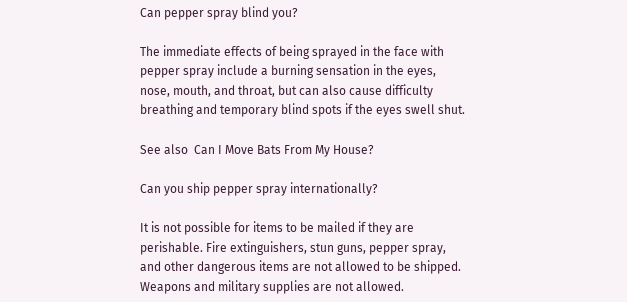Can pepper spray blind you?

The immediate effects of being sprayed in the face with pepper spray include a burning sensation in the eyes, nose, mouth, and throat, but can also cause difficulty breathing and temporary blind spots if the eyes swell shut.

See also  Can I Move Bats From My House?

Can you ship pepper spray internationally?

It is not possible for items to be mailed if they are perishable. Fire extinguishers, stun guns, pepper spray, and other dangerous items are not allowed to be shipped. Weapons and military supplies are not allowed.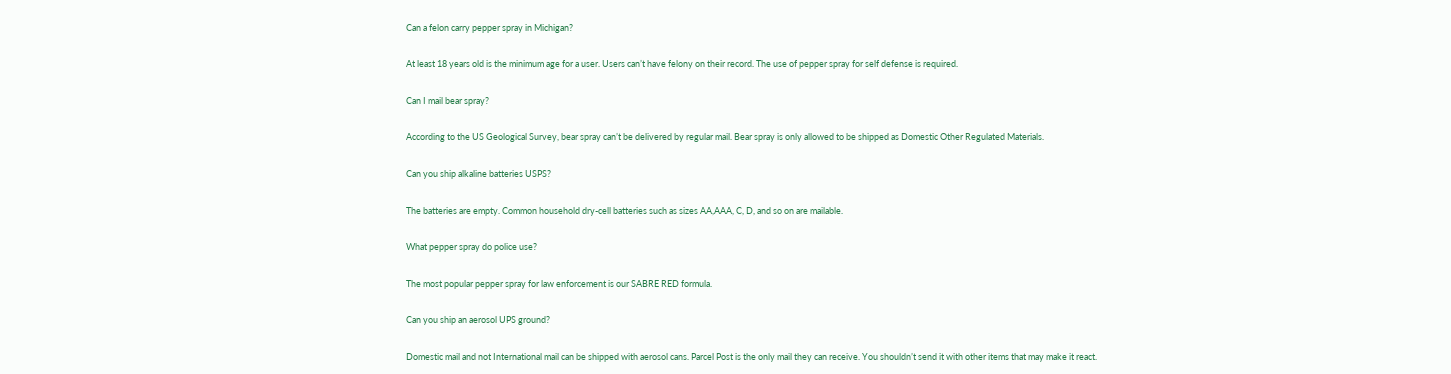Can a felon carry pepper spray in Michigan?

At least 18 years old is the minimum age for a user. Users can’t have felony on their record. The use of pepper spray for self defense is required.

Can I mail bear spray?

According to the US Geological Survey, bear spray can’t be delivered by regular mail. Bear spray is only allowed to be shipped as Domestic Other Regulated Materials.

Can you ship alkaline batteries USPS?

The batteries are empty. Common household dry-cell batteries such as sizes AA,AAA, C, D, and so on are mailable.

What pepper spray do police use?

The most popular pepper spray for law enforcement is our SABRE RED formula.

Can you ship an aerosol UPS ground?

Domestic mail and not International mail can be shipped with aerosol cans. Parcel Post is the only mail they can receive. You shouldn’t send it with other items that may make it react.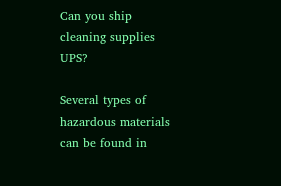Can you ship cleaning supplies UPS?

Several types of hazardous materials can be found in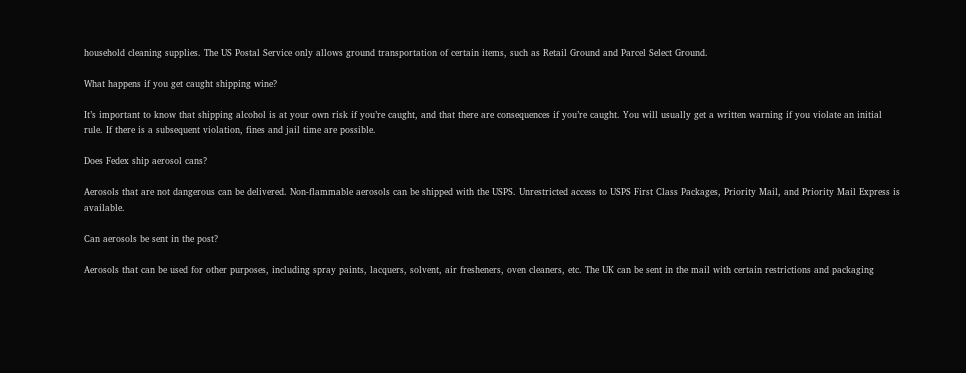household cleaning supplies. The US Postal Service only allows ground transportation of certain items, such as Retail Ground and Parcel Select Ground.

What happens if you get caught shipping wine?

It’s important to know that shipping alcohol is at your own risk if you’re caught, and that there are consequences if you’re caught. You will usually get a written warning if you violate an initial rule. If there is a subsequent violation, fines and jail time are possible.

Does Fedex ship aerosol cans?

Aerosols that are not dangerous can be delivered. Non-flammable aerosols can be shipped with the USPS. Unrestricted access to USPS First Class Packages, Priority Mail, and Priority Mail Express is available.

Can aerosols be sent in the post?

Aerosols that can be used for other purposes, including spray paints, lacquers, solvent, air fresheners, oven cleaners, etc. The UK can be sent in the mail with certain restrictions and packaging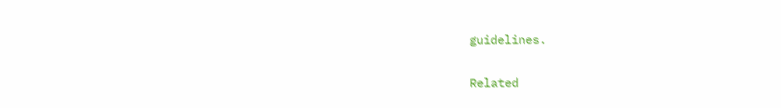guidelines.

Related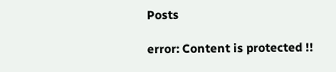Posts

error: Content is protected !!